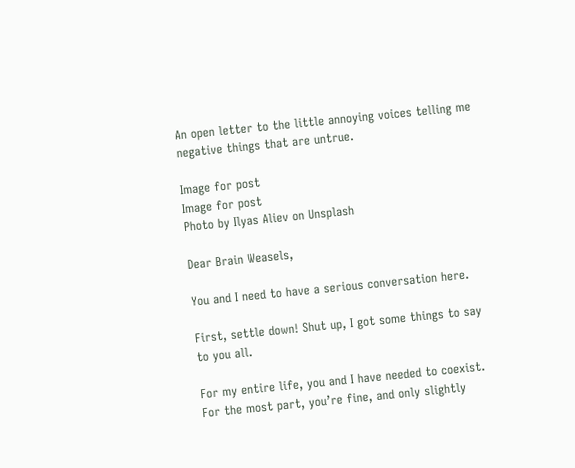An open letter to the little annoying voices telling me negative things that are untrue.

Image for post
Image for post
Photo by Ilyas Aliev on Unsplash

Dear Brain Weasels,

You and I need to have a serious conversation here.

First, settle down! Shut up, I got some things to say to you all.

For my entire life, you and I have needed to coexist. For the most part, you’re fine, and only slightly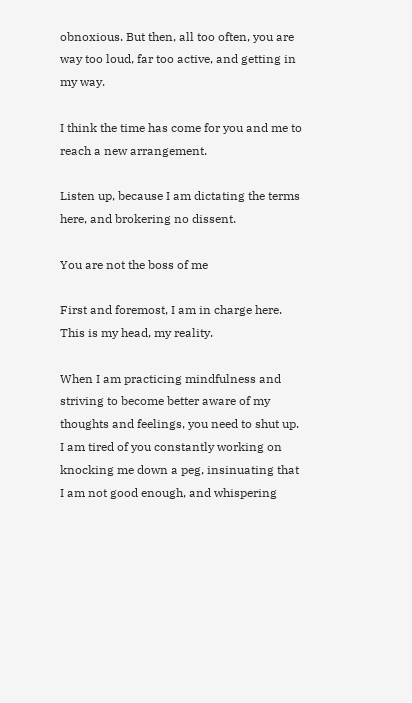obnoxious. But then, all too often, you are way too loud, far too active, and getting in my way.

I think the time has come for you and me to reach a new arrangement.

Listen up, because I am dictating the terms here, and brokering no dissent.

You are not the boss of me

First and foremost, I am in charge here. This is my head, my reality.

When I am practicing mindfulness and striving to become better aware of my thoughts and feelings, you need to shut up. I am tired of you constantly working on knocking me down a peg, insinuating that I am not good enough, and whispering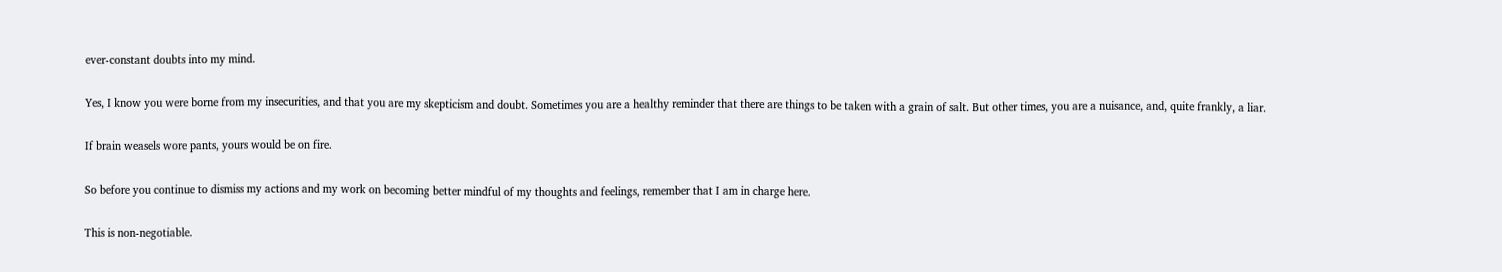ever-constant doubts into my mind.

Yes, I know you were borne from my insecurities, and that you are my skepticism and doubt. Sometimes you are a healthy reminder that there are things to be taken with a grain of salt. But other times, you are a nuisance, and, quite frankly, a liar.

If brain weasels wore pants, yours would be on fire.

So before you continue to dismiss my actions and my work on becoming better mindful of my thoughts and feelings, remember that I am in charge here.

This is non-negotiable.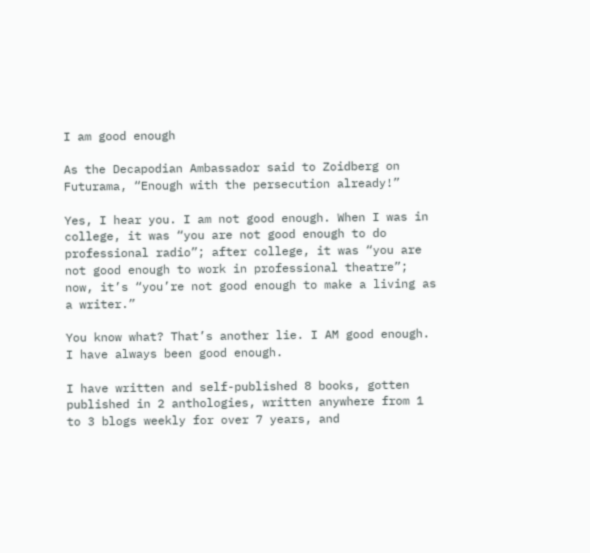I am good enough

As the Decapodian Ambassador said to Zoidberg on Futurama, “Enough with the persecution already!”

Yes, I hear you. I am not good enough. When I was in college, it was “you are not good enough to do professional radio”; after college, it was “you are not good enough to work in professional theatre”; now, it’s “you’re not good enough to make a living as a writer.”

You know what? That’s another lie. I AM good enough. I have always been good enough.

I have written and self-published 8 books, gotten published in 2 anthologies, written anywhere from 1 to 3 blogs weekly for over 7 years, and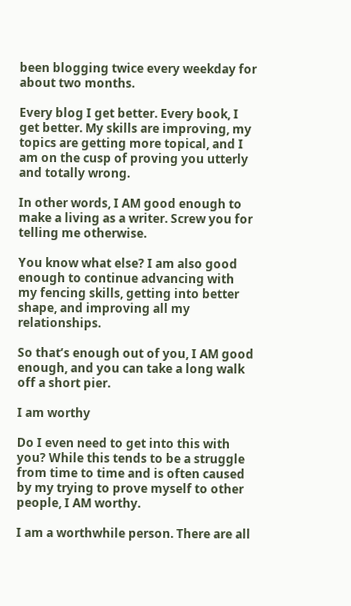been blogging twice every weekday for about two months.

Every blog I get better. Every book, I get better. My skills are improving, my topics are getting more topical, and I am on the cusp of proving you utterly and totally wrong.

In other words, I AM good enough to make a living as a writer. Screw you for telling me otherwise.

You know what else? I am also good enough to continue advancing with my fencing skills, getting into better shape, and improving all my relationships.

So that’s enough out of you, I AM good enough, and you can take a long walk off a short pier.

I am worthy

Do I even need to get into this with you? While this tends to be a struggle from time to time and is often caused by my trying to prove myself to other people, I AM worthy.

I am a worthwhile person. There are all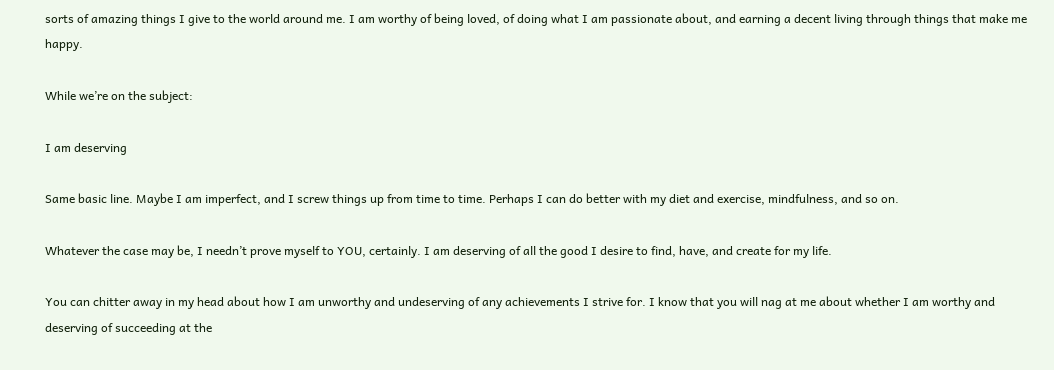sorts of amazing things I give to the world around me. I am worthy of being loved, of doing what I am passionate about, and earning a decent living through things that make me happy.

While we’re on the subject:

I am deserving

Same basic line. Maybe I am imperfect, and I screw things up from time to time. Perhaps I can do better with my diet and exercise, mindfulness, and so on.

Whatever the case may be, I needn’t prove myself to YOU, certainly. I am deserving of all the good I desire to find, have, and create for my life.

You can chitter away in my head about how I am unworthy and undeserving of any achievements I strive for. I know that you will nag at me about whether I am worthy and deserving of succeeding at the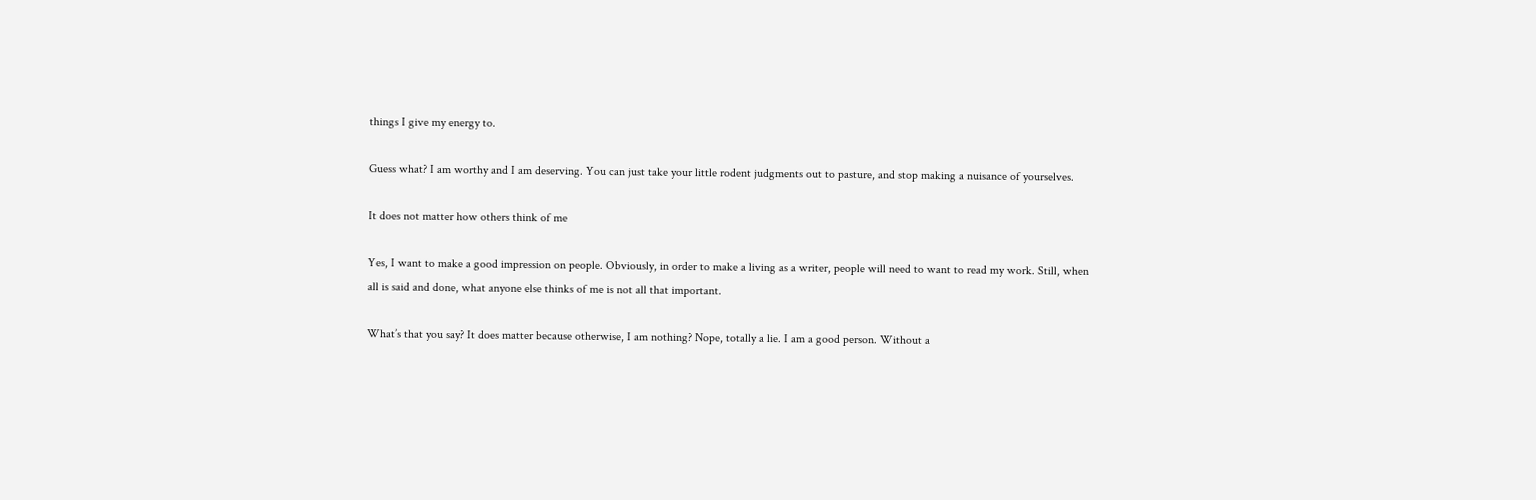things I give my energy to.

Guess what? I am worthy and I am deserving. You can just take your little rodent judgments out to pasture, and stop making a nuisance of yourselves.

It does not matter how others think of me

Yes, I want to make a good impression on people. Obviously, in order to make a living as a writer, people will need to want to read my work. Still, when all is said and done, what anyone else thinks of me is not all that important.

What’s that you say? It does matter because otherwise, I am nothing? Nope, totally a lie. I am a good person. Without a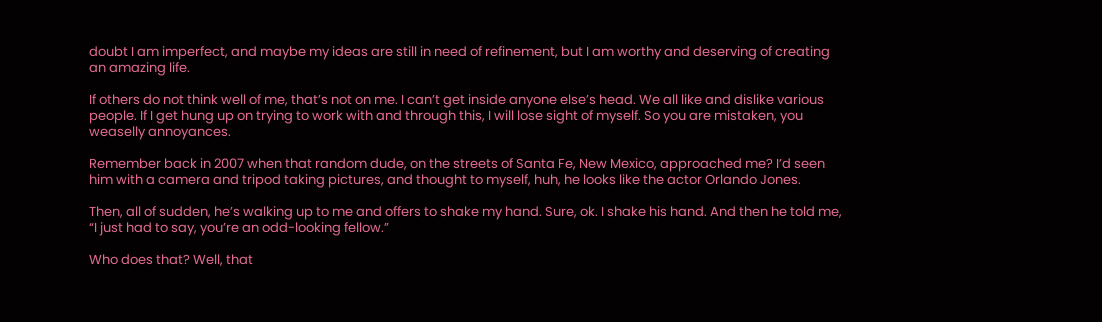doubt I am imperfect, and maybe my ideas are still in need of refinement, but I am worthy and deserving of creating an amazing life.

If others do not think well of me, that’s not on me. I can’t get inside anyone else’s head. We all like and dislike various people. If I get hung up on trying to work with and through this, I will lose sight of myself. So you are mistaken, you weaselly annoyances.

Remember back in 2007 when that random dude, on the streets of Santa Fe, New Mexico, approached me? I’d seen him with a camera and tripod taking pictures, and thought to myself, huh, he looks like the actor Orlando Jones.

Then, all of sudden, he’s walking up to me and offers to shake my hand. Sure, ok. I shake his hand. And then he told me, “I just had to say, you’re an odd-looking fellow.”

Who does that? Well, that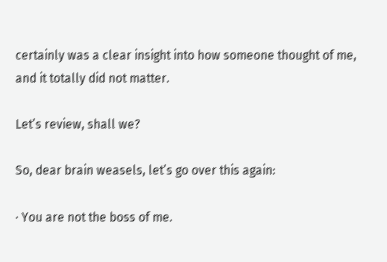certainly was a clear insight into how someone thought of me, and it totally did not matter.

Let’s review, shall we?

So, dear brain weasels, let’s go over this again:

· You are not the boss of me.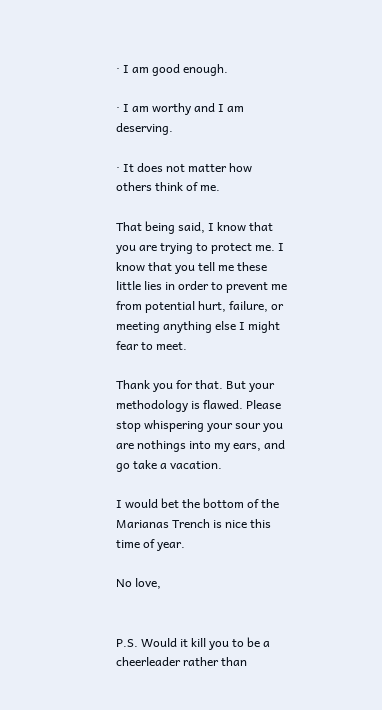· I am good enough.

· I am worthy and I am deserving.

· It does not matter how others think of me.

That being said, I know that you are trying to protect me. I know that you tell me these little lies in order to prevent me from potential hurt, failure, or meeting anything else I might fear to meet.

Thank you for that. But your methodology is flawed. Please stop whispering your sour you are nothings into my ears, and go take a vacation.

I would bet the bottom of the Marianas Trench is nice this time of year.

No love,


P.S. Would it kill you to be a cheerleader rather than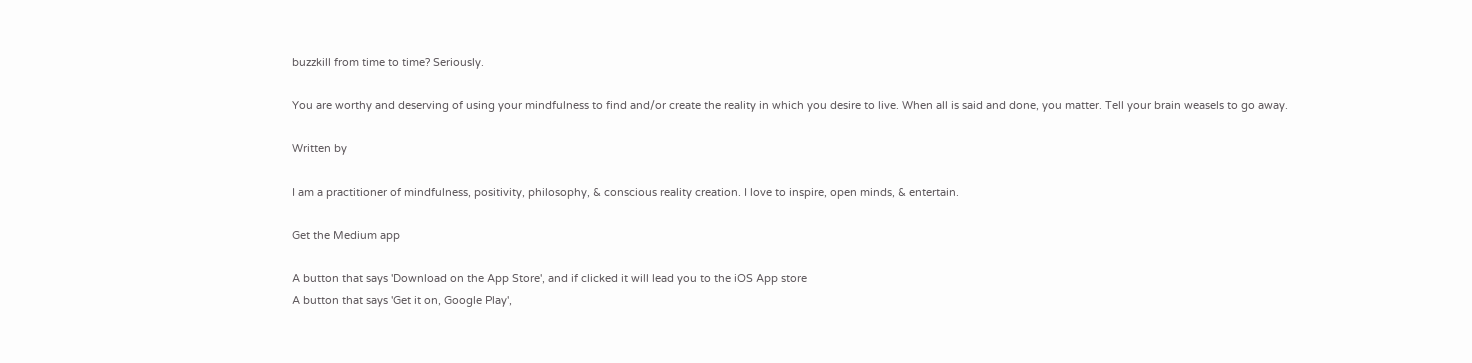buzzkill from time to time? Seriously.

You are worthy and deserving of using your mindfulness to find and/or create the reality in which you desire to live. When all is said and done, you matter. Tell your brain weasels to go away.

Written by

I am a practitioner of mindfulness, positivity, philosophy, & conscious reality creation. I love to inspire, open minds, & entertain.

Get the Medium app

A button that says 'Download on the App Store', and if clicked it will lead you to the iOS App store
A button that says 'Get it on, Google Play',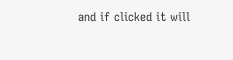and if clicked it will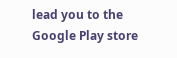lead you to the Google Play store